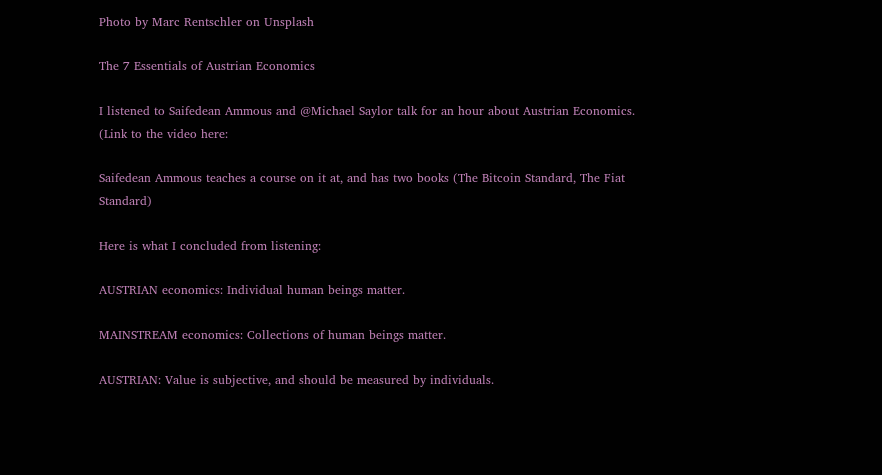Photo by Marc Rentschler on Unsplash

The 7 Essentials of Austrian Economics

I listened to Saifedean Ammous and @Michael Saylor talk for an hour about Austrian Economics. (Link to the video here:

Saifedean Ammous teaches a course on it at, and has two books (The Bitcoin Standard, The Fiat Standard)

Here is what I concluded from listening:

AUSTRIAN economics: Individual human beings matter.

MAINSTREAM economics: Collections of human beings matter.

AUSTRIAN: Value is subjective, and should be measured by individuals.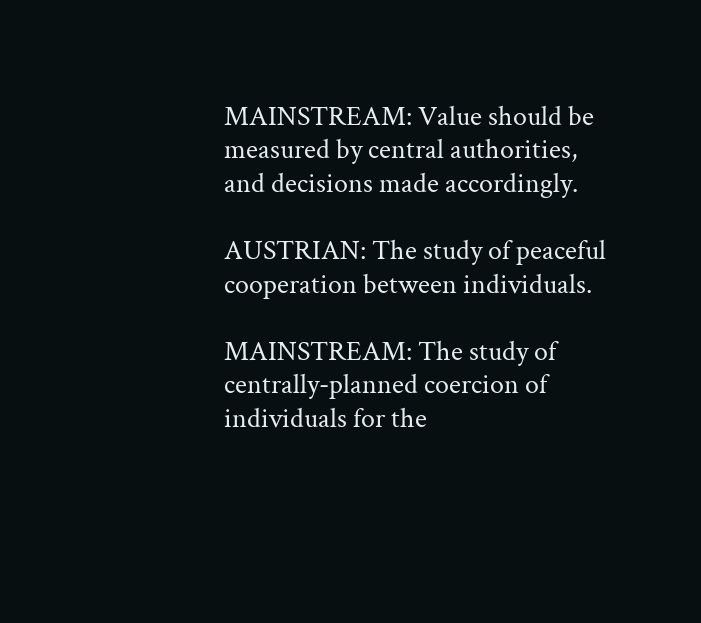MAINSTREAM: Value should be measured by central authorities, and decisions made accordingly.

AUSTRIAN: The study of peaceful cooperation between individuals.

MAINSTREAM: The study of centrally-planned coercion of individuals for the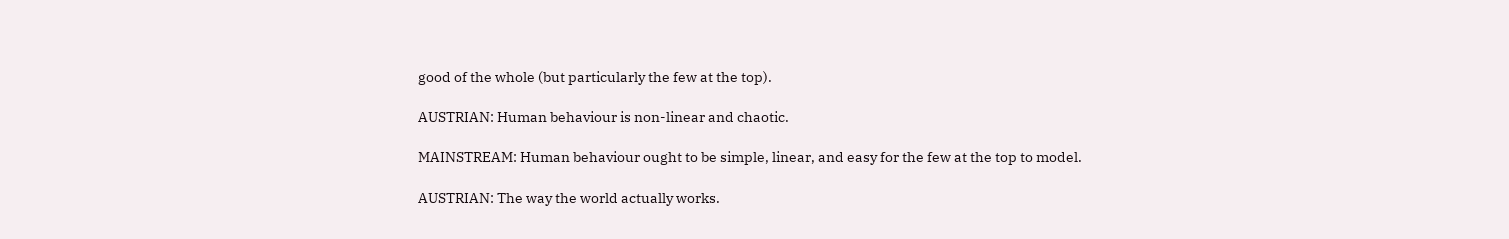good of the whole (but particularly the few at the top).

AUSTRIAN: Human behaviour is non-linear and chaotic.

MAINSTREAM: Human behaviour ought to be simple, linear, and easy for the few at the top to model.

AUSTRIAN: The way the world actually works.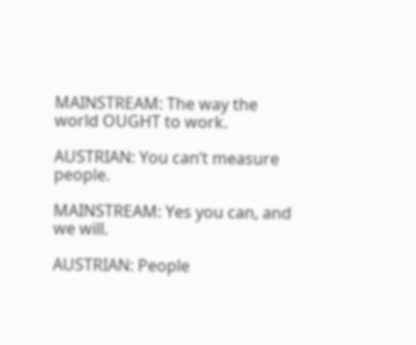MAINSTREAM: The way the world OUGHT to work.

AUSTRIAN: You can’t measure people.

MAINSTREAM: Yes you can, and we will.

AUSTRIAN: People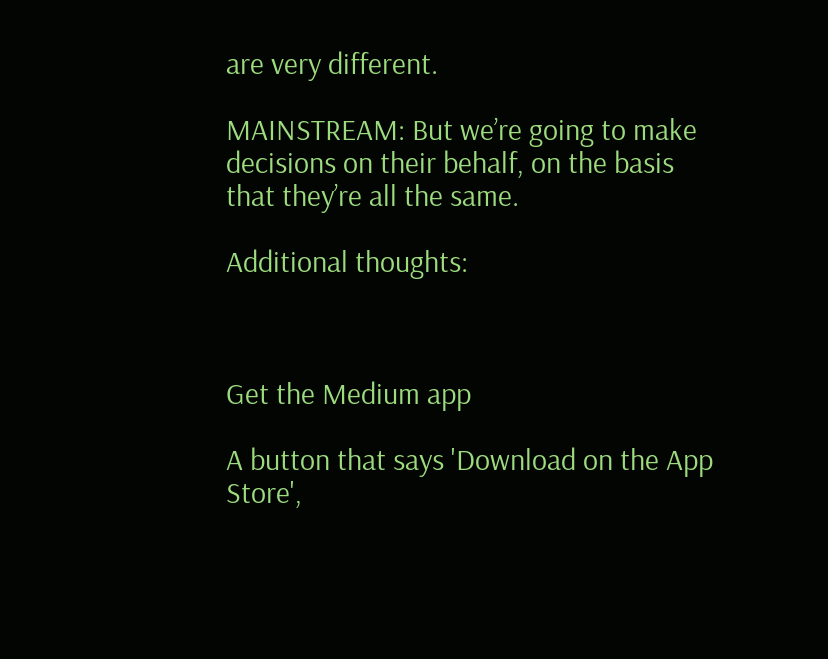are very different.

MAINSTREAM: But we’re going to make decisions on their behalf, on the basis that they’re all the same.

Additional thoughts:



Get the Medium app

A button that says 'Download on the App Store',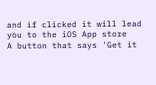and if clicked it will lead you to the iOS App store
A button that says 'Get it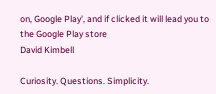on, Google Play', and if clicked it will lead you to the Google Play store
David Kimbell

Curiosity. Questions. Simplicity.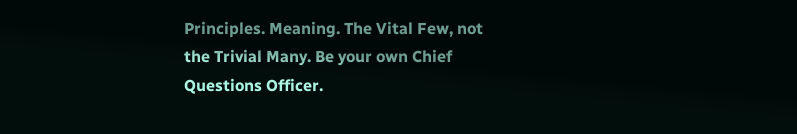Principles. Meaning. The Vital Few, not the Trivial Many. Be your own Chief Questions Officer.